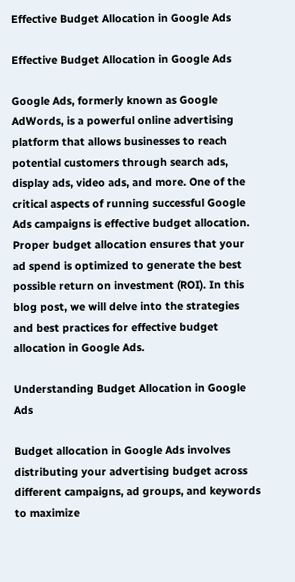Effective Budget Allocation in Google Ads

Effective Budget Allocation in Google Ads

Google Ads, formerly known as Google AdWords, is a powerful online advertising platform that allows businesses to reach potential customers through search ads, display ads, video ads, and more. One of the critical aspects of running successful Google Ads campaigns is effective budget allocation. Proper budget allocation ensures that your ad spend is optimized to generate the best possible return on investment (ROI). In this blog post, we will delve into the strategies and best practices for effective budget allocation in Google Ads.

Understanding Budget Allocation in Google Ads

Budget allocation in Google Ads involves distributing your advertising budget across different campaigns, ad groups, and keywords to maximize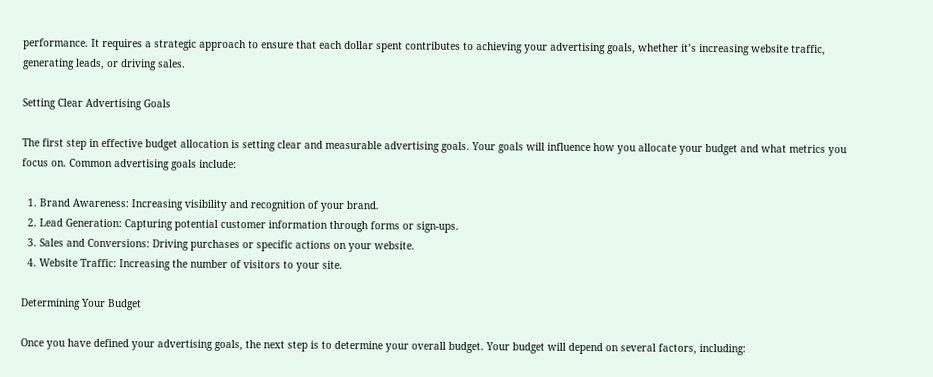performance. It requires a strategic approach to ensure that each dollar spent contributes to achieving your advertising goals, whether it’s increasing website traffic, generating leads, or driving sales.

Setting Clear Advertising Goals

The first step in effective budget allocation is setting clear and measurable advertising goals. Your goals will influence how you allocate your budget and what metrics you focus on. Common advertising goals include:

  1. Brand Awareness: Increasing visibility and recognition of your brand.
  2. Lead Generation: Capturing potential customer information through forms or sign-ups.
  3. Sales and Conversions: Driving purchases or specific actions on your website.
  4. Website Traffic: Increasing the number of visitors to your site.

Determining Your Budget

Once you have defined your advertising goals, the next step is to determine your overall budget. Your budget will depend on several factors, including: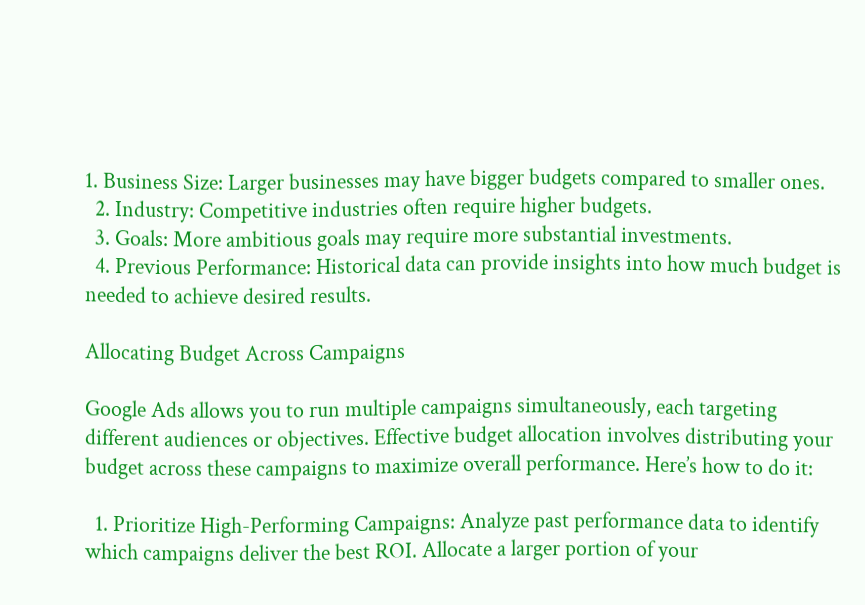1. Business Size: Larger businesses may have bigger budgets compared to smaller ones.
  2. Industry: Competitive industries often require higher budgets.
  3. Goals: More ambitious goals may require more substantial investments.
  4. Previous Performance: Historical data can provide insights into how much budget is needed to achieve desired results.

Allocating Budget Across Campaigns

Google Ads allows you to run multiple campaigns simultaneously, each targeting different audiences or objectives. Effective budget allocation involves distributing your budget across these campaigns to maximize overall performance. Here’s how to do it:

  1. Prioritize High-Performing Campaigns: Analyze past performance data to identify which campaigns deliver the best ROI. Allocate a larger portion of your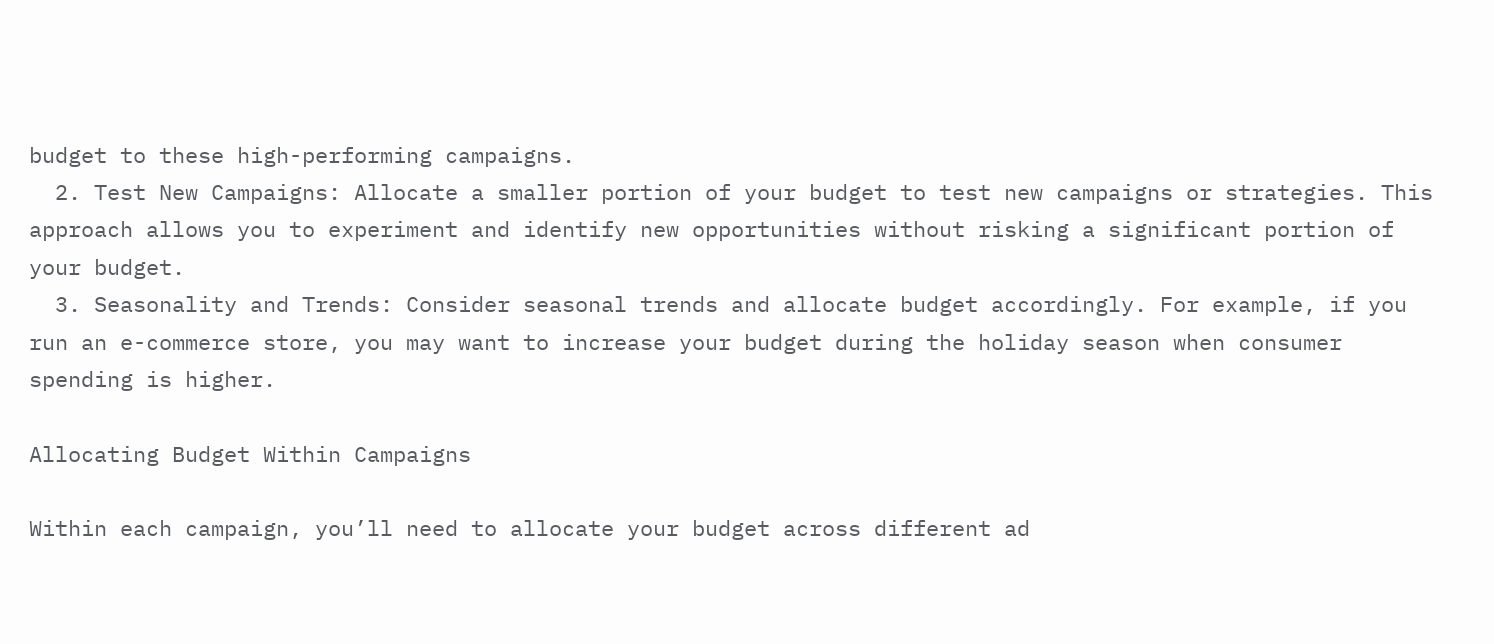budget to these high-performing campaigns.
  2. Test New Campaigns: Allocate a smaller portion of your budget to test new campaigns or strategies. This approach allows you to experiment and identify new opportunities without risking a significant portion of your budget.
  3. Seasonality and Trends: Consider seasonal trends and allocate budget accordingly. For example, if you run an e-commerce store, you may want to increase your budget during the holiday season when consumer spending is higher.

Allocating Budget Within Campaigns

Within each campaign, you’ll need to allocate your budget across different ad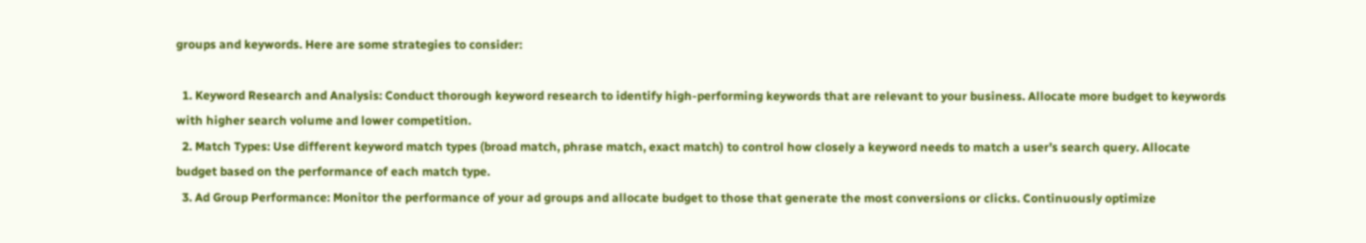groups and keywords. Here are some strategies to consider:

  1. Keyword Research and Analysis: Conduct thorough keyword research to identify high-performing keywords that are relevant to your business. Allocate more budget to keywords with higher search volume and lower competition.
  2. Match Types: Use different keyword match types (broad match, phrase match, exact match) to control how closely a keyword needs to match a user’s search query. Allocate budget based on the performance of each match type.
  3. Ad Group Performance: Monitor the performance of your ad groups and allocate budget to those that generate the most conversions or clicks. Continuously optimize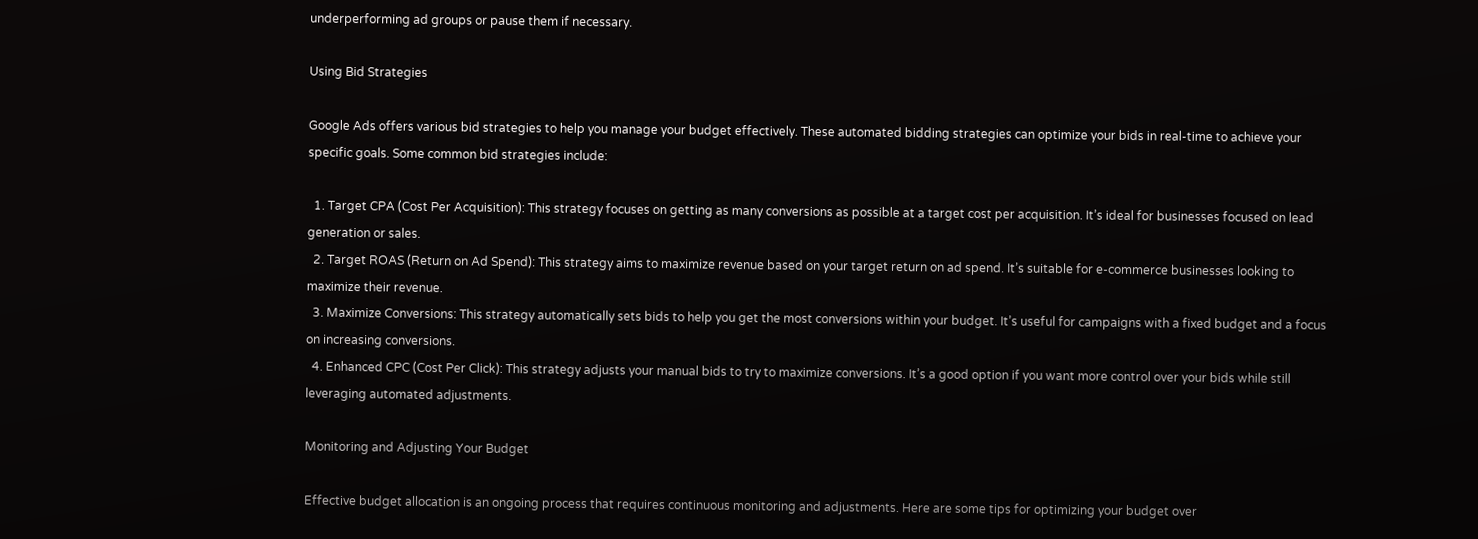underperforming ad groups or pause them if necessary.

Using Bid Strategies

Google Ads offers various bid strategies to help you manage your budget effectively. These automated bidding strategies can optimize your bids in real-time to achieve your specific goals. Some common bid strategies include:

  1. Target CPA (Cost Per Acquisition): This strategy focuses on getting as many conversions as possible at a target cost per acquisition. It’s ideal for businesses focused on lead generation or sales.
  2. Target ROAS (Return on Ad Spend): This strategy aims to maximize revenue based on your target return on ad spend. It’s suitable for e-commerce businesses looking to maximize their revenue.
  3. Maximize Conversions: This strategy automatically sets bids to help you get the most conversions within your budget. It’s useful for campaigns with a fixed budget and a focus on increasing conversions.
  4. Enhanced CPC (Cost Per Click): This strategy adjusts your manual bids to try to maximize conversions. It’s a good option if you want more control over your bids while still leveraging automated adjustments.

Monitoring and Adjusting Your Budget

Effective budget allocation is an ongoing process that requires continuous monitoring and adjustments. Here are some tips for optimizing your budget over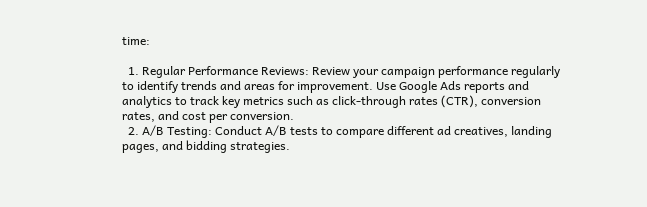time:

  1. Regular Performance Reviews: Review your campaign performance regularly to identify trends and areas for improvement. Use Google Ads reports and analytics to track key metrics such as click-through rates (CTR), conversion rates, and cost per conversion.
  2. A/B Testing: Conduct A/B tests to compare different ad creatives, landing pages, and bidding strategies.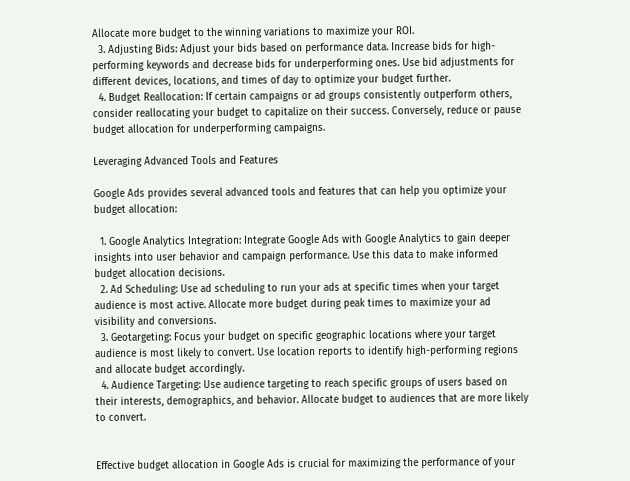Allocate more budget to the winning variations to maximize your ROI.
  3. Adjusting Bids: Adjust your bids based on performance data. Increase bids for high-performing keywords and decrease bids for underperforming ones. Use bid adjustments for different devices, locations, and times of day to optimize your budget further.
  4. Budget Reallocation: If certain campaigns or ad groups consistently outperform others, consider reallocating your budget to capitalize on their success. Conversely, reduce or pause budget allocation for underperforming campaigns.

Leveraging Advanced Tools and Features

Google Ads provides several advanced tools and features that can help you optimize your budget allocation:

  1. Google Analytics Integration: Integrate Google Ads with Google Analytics to gain deeper insights into user behavior and campaign performance. Use this data to make informed budget allocation decisions.
  2. Ad Scheduling: Use ad scheduling to run your ads at specific times when your target audience is most active. Allocate more budget during peak times to maximize your ad visibility and conversions.
  3. Geotargeting: Focus your budget on specific geographic locations where your target audience is most likely to convert. Use location reports to identify high-performing regions and allocate budget accordingly.
  4. Audience Targeting: Use audience targeting to reach specific groups of users based on their interests, demographics, and behavior. Allocate budget to audiences that are more likely to convert.


Effective budget allocation in Google Ads is crucial for maximizing the performance of your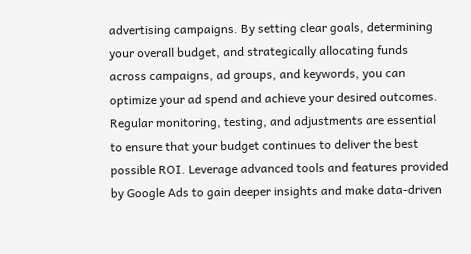advertising campaigns. By setting clear goals, determining your overall budget, and strategically allocating funds across campaigns, ad groups, and keywords, you can optimize your ad spend and achieve your desired outcomes. Regular monitoring, testing, and adjustments are essential to ensure that your budget continues to deliver the best possible ROI. Leverage advanced tools and features provided by Google Ads to gain deeper insights and make data-driven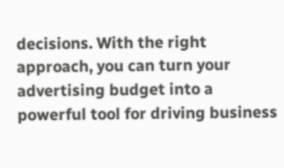decisions. With the right approach, you can turn your advertising budget into a powerful tool for driving business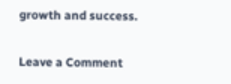growth and success.

Leave a Comment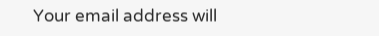Your email address will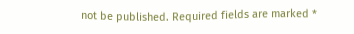not be published. Required fields are marked *